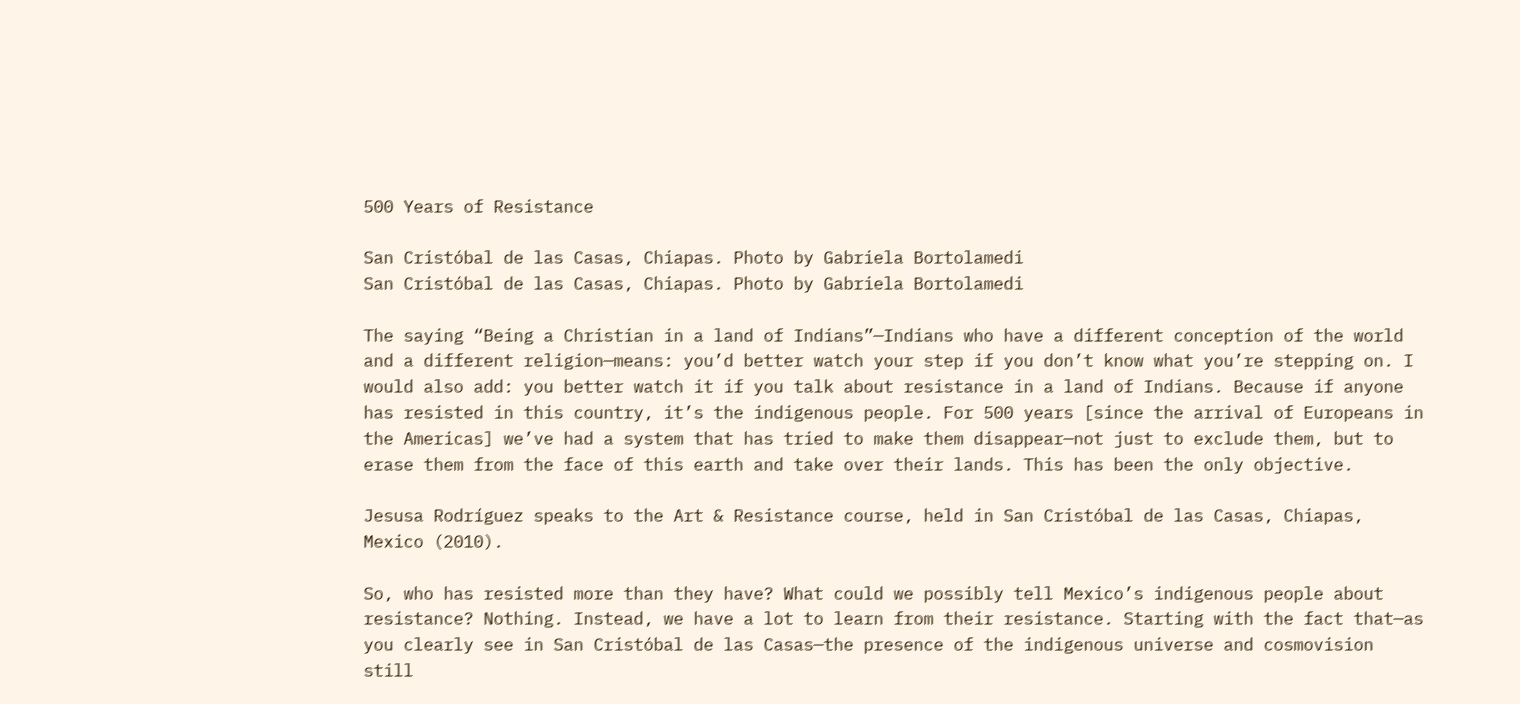500 Years of Resistance

San Cristóbal de las Casas, Chiapas. Photo by Gabriela Bortolamedi
San Cristóbal de las Casas, Chiapas. Photo by Gabriela Bortolamedi

The saying “Being a Christian in a land of Indians”—Indians who have a different conception of the world and a different religion—means: you’d better watch your step if you don’t know what you’re stepping on. I would also add: you better watch it if you talk about resistance in a land of Indians. Because if anyone has resisted in this country, it’s the indigenous people. For 500 years [since the arrival of Europeans in the Americas] we’ve had a system that has tried to make them disappear—not just to exclude them, but to erase them from the face of this earth and take over their lands. This has been the only objective.

Jesusa Rodríguez speaks to the Art & Resistance course, held in San Cristóbal de las Casas, Chiapas, Mexico (2010).

So, who has resisted more than they have? What could we possibly tell Mexico’s indigenous people about resistance? Nothing. Instead, we have a lot to learn from their resistance. Starting with the fact that—as you clearly see in San Cristóbal de las Casas—the presence of the indigenous universe and cosmovision still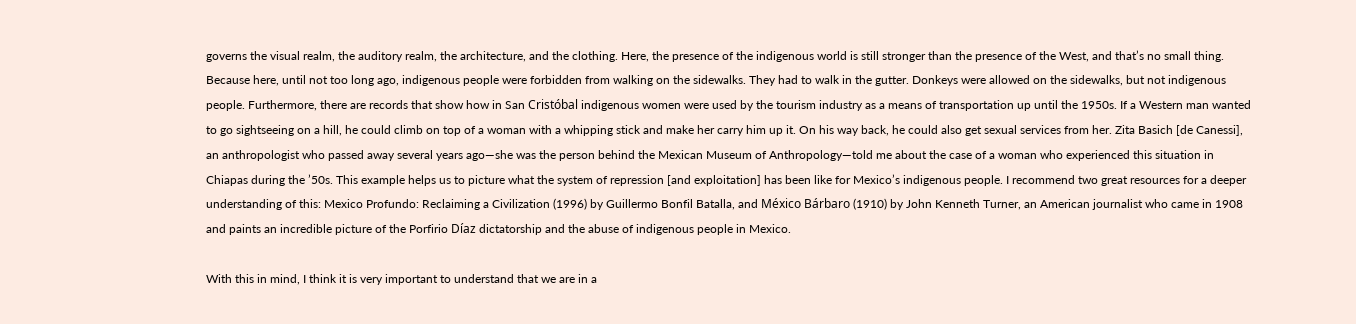governs the visual realm, the auditory realm, the architecture, and the clothing. Here, the presence of the indigenous world is still stronger than the presence of the West, and that’s no small thing. Because here, until not too long ago, indigenous people were forbidden from walking on the sidewalks. They had to walk in the gutter. Donkeys were allowed on the sidewalks, but not indigenous people. Furthermore, there are records that show how in San Cristóbal indigenous women were used by the tourism industry as a means of transportation up until the 1950s. If a Western man wanted to go sightseeing on a hill, he could climb on top of a woman with a whipping stick and make her carry him up it. On his way back, he could also get sexual services from her. Zita Basich [de Canessi], an anthropologist who passed away several years ago—she was the person behind the Mexican Museum of Anthropology—told me about the case of a woman who experienced this situation in Chiapas during the ’50s. This example helps us to picture what the system of repression [and exploitation] has been like for Mexico’s indigenous people. I recommend two great resources for a deeper understanding of this: Mexico Profundo: Reclaiming a Civilization (1996) by Guillermo Bonfil Batalla, and México Bárbaro (1910) by John Kenneth Turner, an American journalist who came in 1908 and paints an incredible picture of the Porfirio Díaz dictatorship and the abuse of indigenous people in Mexico.

With this in mind, I think it is very important to understand that we are in a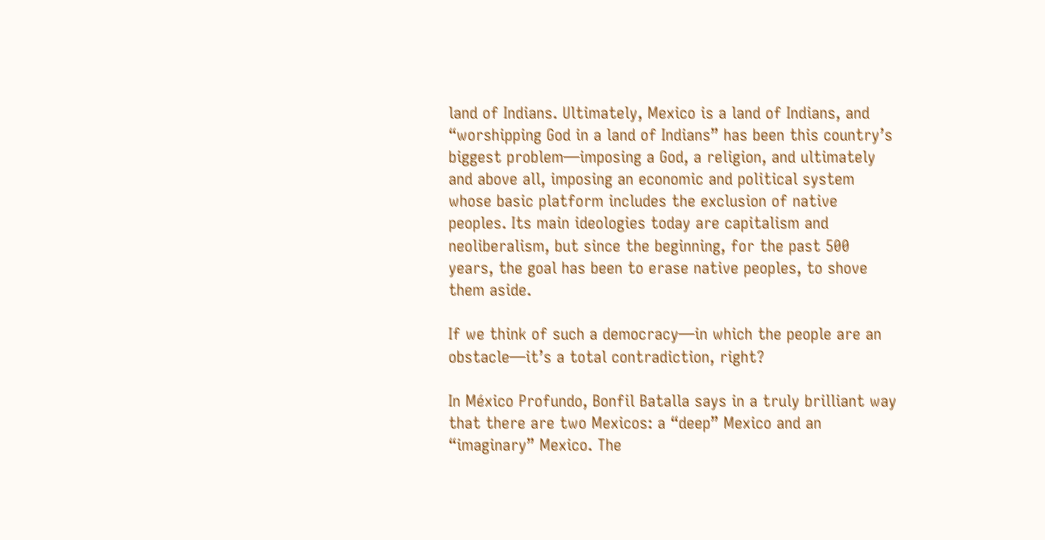land of Indians. Ultimately, Mexico is a land of Indians, and “worshipping God in a land of Indians” has been this country’s biggest problem—imposing a God, a religion, and ultimately and above all, imposing an economic and political system whose basic platform includes the exclusion of native peoples. Its main ideologies today are capitalism and neoliberalism, but since the beginning, for the past 500 years, the goal has been to erase native peoples, to shove them aside.

If we think of such a democracy—in which the people are an obstacle—it’s a total contradiction, right?

In México Profundo, Bonfil Batalla says in a truly brilliant way that there are two Mexicos: a “deep” Mexico and an “imaginary” Mexico. The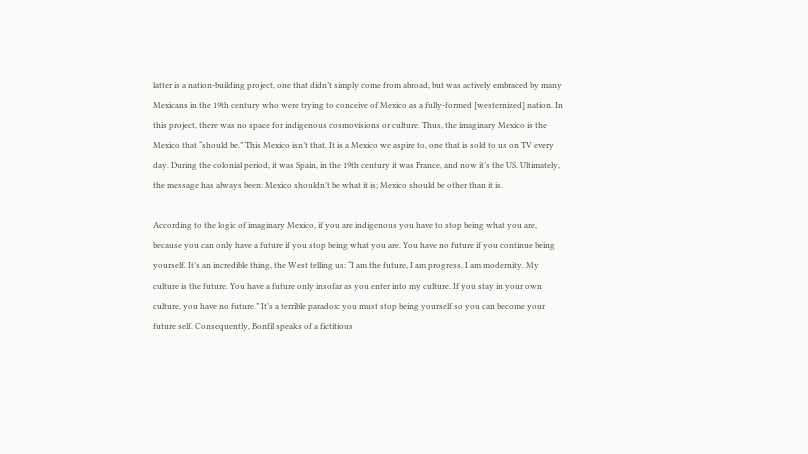latter is a nation-building project, one that didn’t simply come from abroad, but was actively embraced by many Mexicans in the 19th century who were trying to conceive of Mexico as a fully-formed [westernized] nation. In this project, there was no space for indigenous cosmovisions or culture. Thus, the imaginary Mexico is the Mexico that “should be.” This Mexico isn’t that. It is a Mexico we aspire to, one that is sold to us on TV every day. During the colonial period, it was Spain, in the 19th century it was France, and now it’s the US. Ultimately, the message has always been: Mexico shouldn’t be what it is; Mexico should be other than it is.

According to the logic of imaginary Mexico, if you are indigenous you have to stop being what you are, because you can only have a future if you stop being what you are. You have no future if you continue being yourself. It’s an incredible thing, the West telling us: “I am the future, I am progress, I am modernity. My culture is the future. You have a future only insofar as you enter into my culture. If you stay in your own culture, you have no future.” It’s a terrible paradox: you must stop being yourself so you can become your future self. Consequently, Bonfil speaks of a fictitious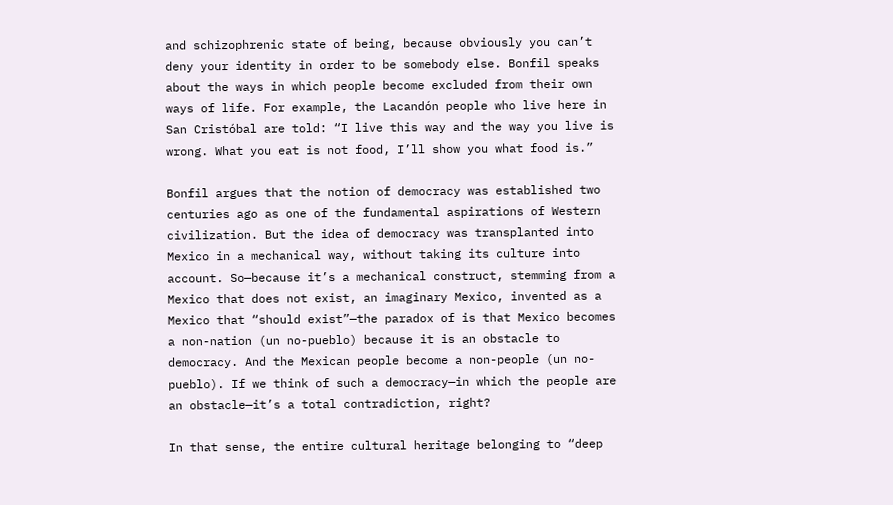and schizophrenic state of being, because obviously you can’t deny your identity in order to be somebody else. Bonfil speaks about the ways in which people become excluded from their own ways of life. For example, the Lacandón people who live here in San Cristóbal are told: “I live this way and the way you live is wrong. What you eat is not food, I’ll show you what food is.”

Bonfil argues that the notion of democracy was established two centuries ago as one of the fundamental aspirations of Western civilization. But the idea of democracy was transplanted into Mexico in a mechanical way, without taking its culture into account. So—because it’s a mechanical construct, stemming from a Mexico that does not exist, an imaginary Mexico, invented as a Mexico that “should exist”—the paradox of is that Mexico becomes a non-nation (un no-pueblo) because it is an obstacle to democracy. And the Mexican people become a non-people (un no-pueblo). If we think of such a democracy—in which the people are an obstacle—it’s a total contradiction, right?

In that sense, the entire cultural heritage belonging to “deep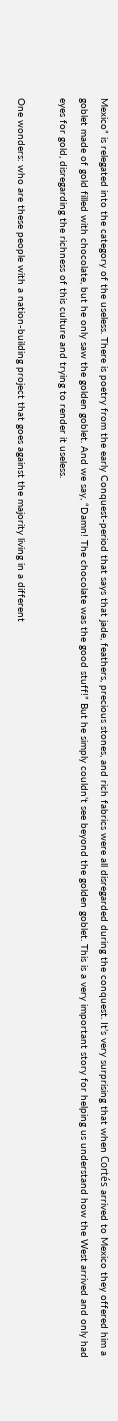Mexico” is relegated into the category of the useless. There is poetry from the early Conquest-period that says that jade, feathers, precious stones, and rich fabrics were all disregarded during the conquest. It’s very surprising that when Cortés arrived to Mexico they offered him a goblet made of gold filled with chocolate, but he only saw the golden goblet. And we say, “Damn! The chocolate was the good stuff!” But he simply couldn’t see beyond the golden goblet. This is a very important story for helping us understand how the West arrived and only had eyes for gold, disregarding the richness of this culture and trying to render it useless.

One wonders: who are these people with a nation-building project that goes against the majority living in a different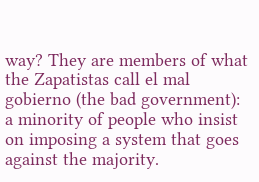way? They are members of what the Zapatistas call el mal gobierno (the bad government): a minority of people who insist on imposing a system that goes against the majority.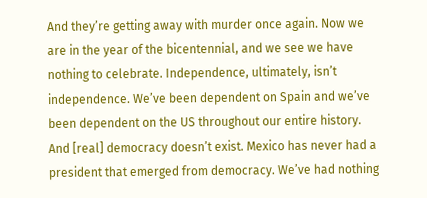And they’re getting away with murder once again. Now we are in the year of the bicentennial, and we see we have nothing to celebrate. Independence, ultimately, isn’t independence. We’ve been dependent on Spain and we’ve been dependent on the US throughout our entire history. And [real] democracy doesn’t exist. Mexico has never had a president that emerged from democracy. We’ve had nothing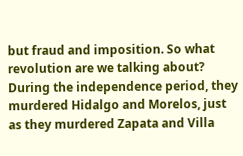but fraud and imposition. So what revolution are we talking about? During the independence period, they murdered Hidalgo and Morelos, just as they murdered Zapata and Villa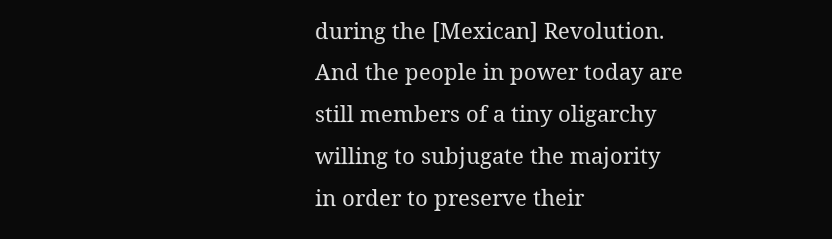during the [Mexican] Revolution. And the people in power today are still members of a tiny oligarchy willing to subjugate the majority in order to preserve their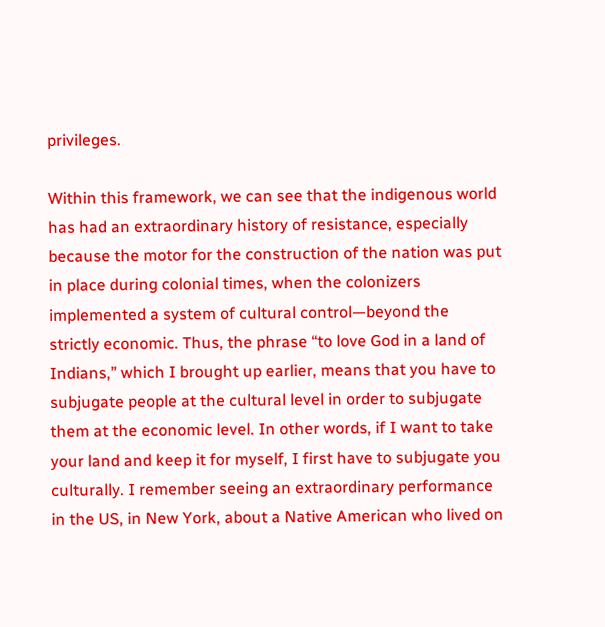privileges.

Within this framework, we can see that the indigenous world has had an extraordinary history of resistance, especially because the motor for the construction of the nation was put in place during colonial times, when the colonizers implemented a system of cultural control—beyond the strictly economic. Thus, the phrase “to love God in a land of Indians,” which I brought up earlier, means that you have to subjugate people at the cultural level in order to subjugate them at the economic level. In other words, if I want to take your land and keep it for myself, I first have to subjugate you culturally. I remember seeing an extraordinary performance in the US, in New York, about a Native American who lived on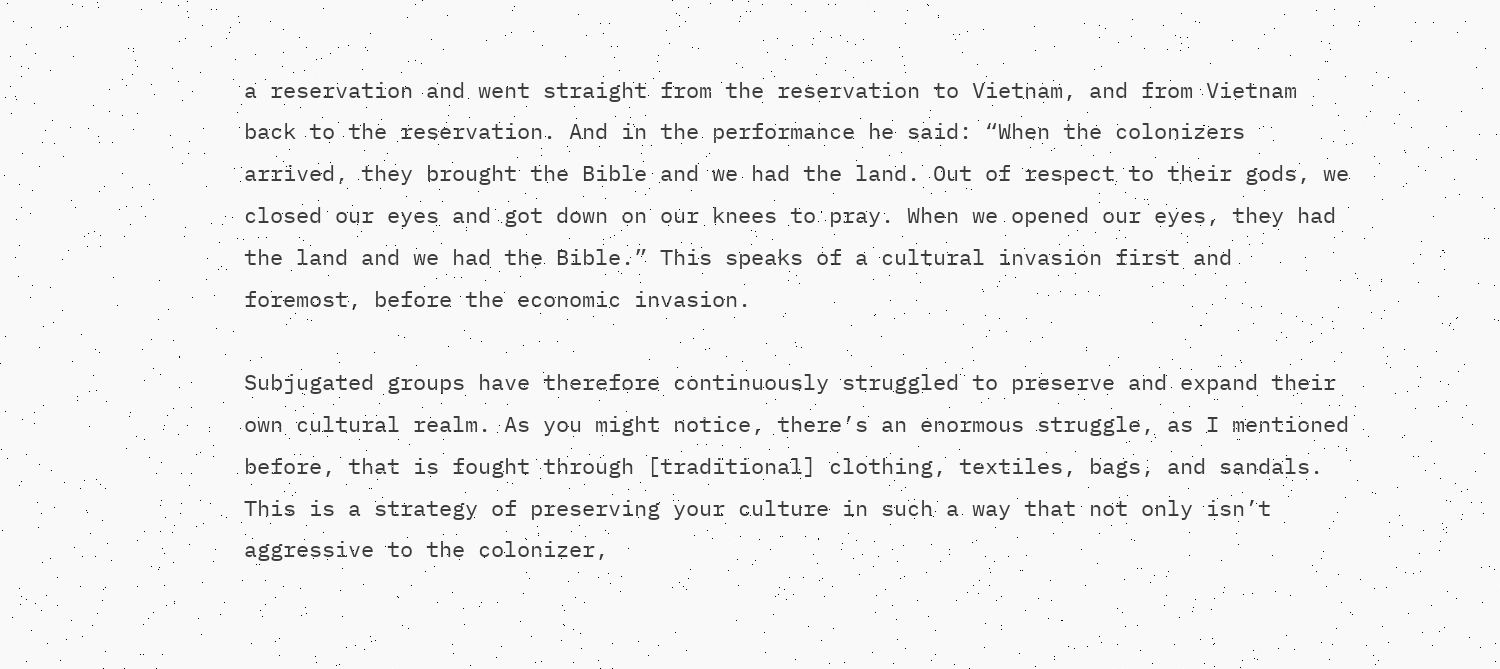a reservation and went straight from the reservation to Vietnam, and from Vietnam back to the reservation. And in the performance he said: “When the colonizers arrived, they brought the Bible and we had the land. Out of respect to their gods, we closed our eyes and got down on our knees to pray. When we opened our eyes, they had the land and we had the Bible.” This speaks of a cultural invasion first and foremost, before the economic invasion.

Subjugated groups have therefore continuously struggled to preserve and expand their own cultural realm. As you might notice, there’s an enormous struggle, as I mentioned before, that is fought through [traditional] clothing, textiles, bags, and sandals. This is a strategy of preserving your culture in such a way that not only isn’t aggressive to the colonizer,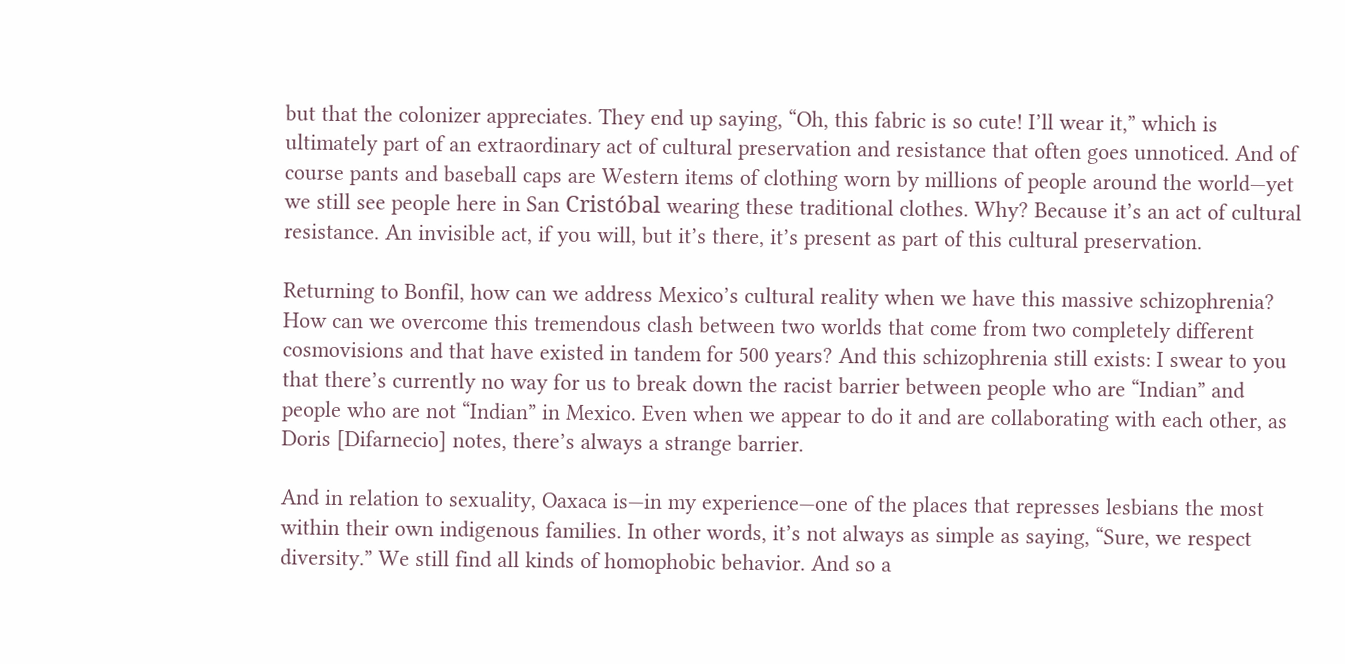but that the colonizer appreciates. They end up saying, “Oh, this fabric is so cute! I’ll wear it,” which is ultimately part of an extraordinary act of cultural preservation and resistance that often goes unnoticed. And of course pants and baseball caps are Western items of clothing worn by millions of people around the world—yet we still see people here in San Cristóbal wearing these traditional clothes. Why? Because it’s an act of cultural resistance. An invisible act, if you will, but it’s there, it’s present as part of this cultural preservation.

Returning to Bonfil, how can we address Mexico’s cultural reality when we have this massive schizophrenia? How can we overcome this tremendous clash between two worlds that come from two completely different cosmovisions and that have existed in tandem for 500 years? And this schizophrenia still exists: I swear to you that there’s currently no way for us to break down the racist barrier between people who are “Indian” and people who are not “Indian” in Mexico. Even when we appear to do it and are collaborating with each other, as Doris [Difarnecio] notes, there’s always a strange barrier.

And in relation to sexuality, Oaxaca is—in my experience—one of the places that represses lesbians the most within their own indigenous families. In other words, it’s not always as simple as saying, “Sure, we respect diversity.” We still find all kinds of homophobic behavior. And so a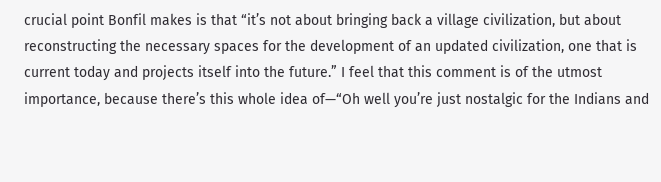crucial point Bonfil makes is that “it’s not about bringing back a village civilization, but about reconstructing the necessary spaces for the development of an updated civilization, one that is current today and projects itself into the future.” I feel that this comment is of the utmost importance, because there’s this whole idea of—“Oh well you’re just nostalgic for the Indians and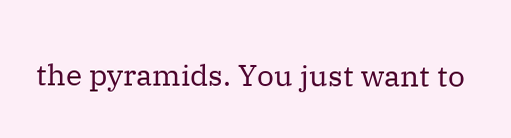the pyramids. You just want to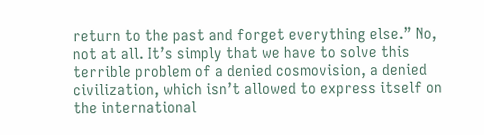return to the past and forget everything else.” No, not at all. It’s simply that we have to solve this terrible problem of a denied cosmovision, a denied civilization, which isn’t allowed to express itself on the international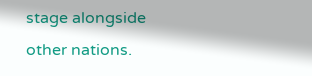stage alongside other nations.